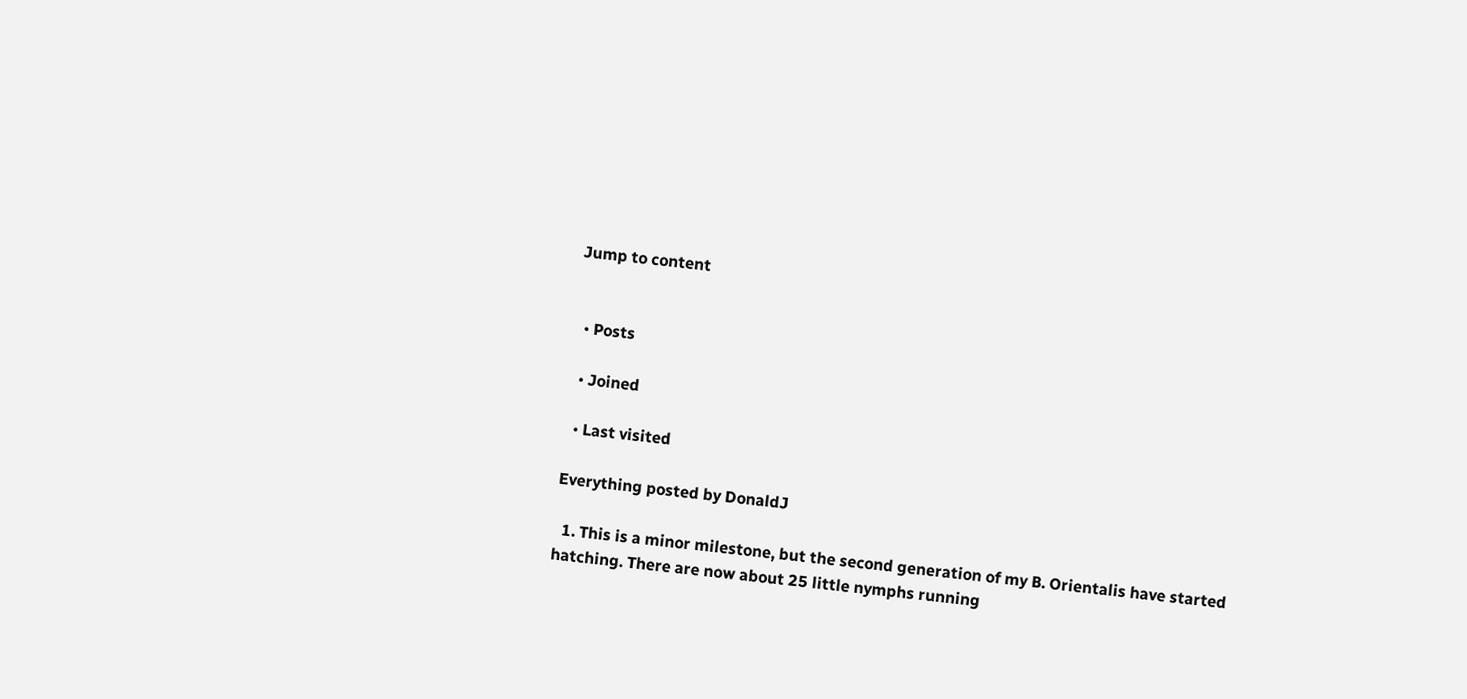Jump to content


  • Posts

  • Joined

  • Last visited

Everything posted by DonaldJ

  1. This is a minor milestone, but the second generation of my B. Orientalis have started hatching. There are now about 25 little nymphs running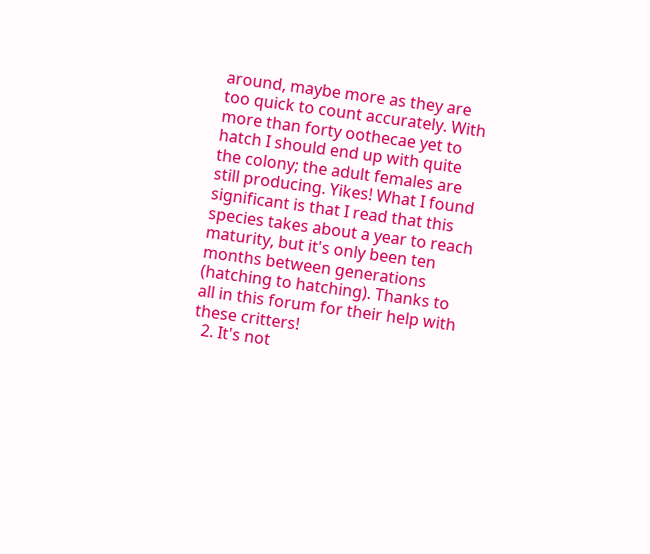around, maybe more as they are too quick to count accurately. With more than forty oothecae yet to hatch I should end up with quite the colony; the adult females are still producing. Yikes! What I found significant is that I read that this species takes about a year to reach maturity, but it's only been ten months between generations (hatching to hatching). Thanks to all in this forum for their help with these critters!
  2. It's not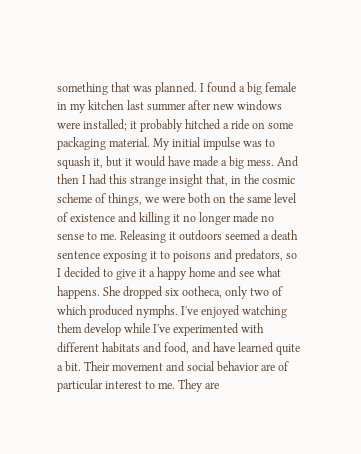something that was planned. I found a big female in my kitchen last summer after new windows were installed; it probably hitched a ride on some packaging material. My initial impulse was to squash it, but it would have made a big mess. And then I had this strange insight that, in the cosmic scheme of things, we were both on the same level of existence and killing it no longer made no sense to me. Releasing it outdoors seemed a death sentence exposing it to poisons and predators, so I decided to give it a happy home and see what happens. She dropped six ootheca, only two of which produced nymphs. I've enjoyed watching them develop while I've experimented with different habitats and food, and have learned quite a bit. Their movement and social behavior are of particular interest to me. They are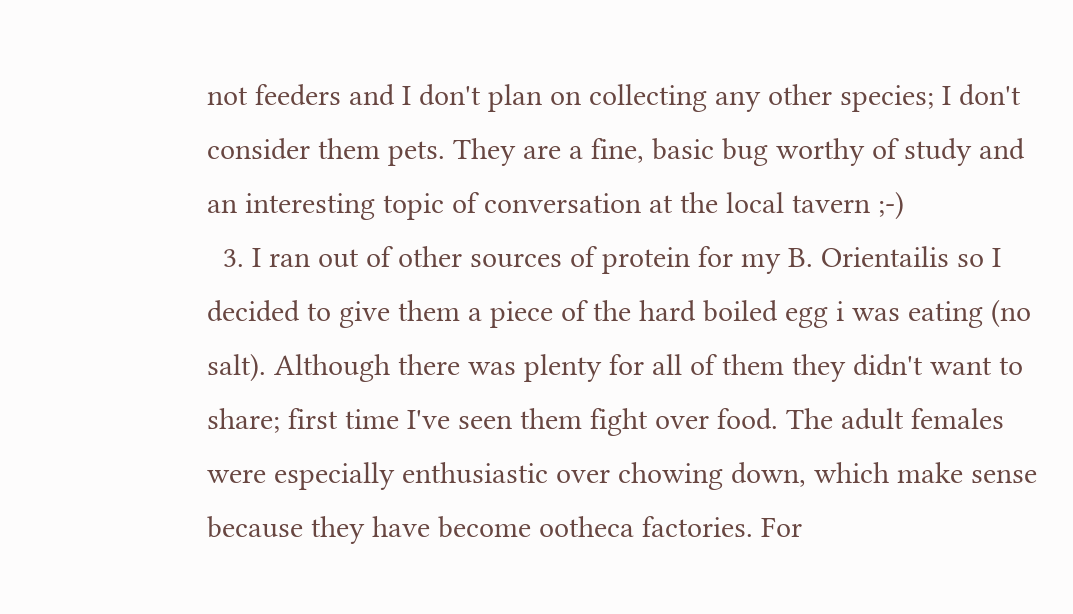not feeders and I don't plan on collecting any other species; I don't consider them pets. They are a fine, basic bug worthy of study and an interesting topic of conversation at the local tavern ;-)
  3. I ran out of other sources of protein for my B. Orientailis so I decided to give them a piece of the hard boiled egg i was eating (no salt). Although there was plenty for all of them they didn't want to share; first time I've seen them fight over food. The adult females were especially enthusiastic over chowing down, which make sense because they have become ootheca factories. For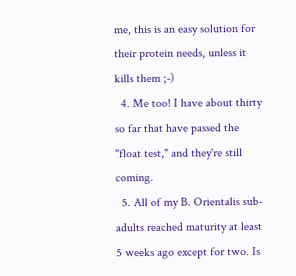me, this is an easy solution for their protein needs, unless it kills them ;-)
  4. Me too! I have about thirty so far that have passed the "float test," and they're still coming.
  5. All of my B. Orientalis sub-adults reached maturity at least 5 weeks ago except for two. Is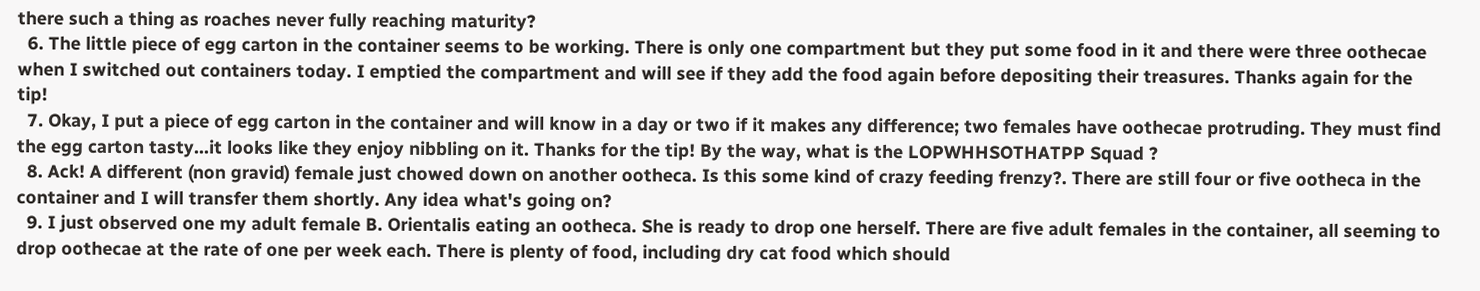there such a thing as roaches never fully reaching maturity?
  6. The little piece of egg carton in the container seems to be working. There is only one compartment but they put some food in it and there were three oothecae when I switched out containers today. I emptied the compartment and will see if they add the food again before depositing their treasures. Thanks again for the tip!
  7. Okay, I put a piece of egg carton in the container and will know in a day or two if it makes any difference; two females have oothecae protruding. They must find the egg carton tasty...it looks like they enjoy nibbling on it. Thanks for the tip! By the way, what is the LOPWHHSOTHATPP Squad ?
  8. Ack! A different (non gravid) female just chowed down on another ootheca. Is this some kind of crazy feeding frenzy?. There are still four or five ootheca in the container and I will transfer them shortly. Any idea what's going on?
  9. I just observed one my adult female B. Orientalis eating an ootheca. She is ready to drop one herself. There are five adult females in the container, all seeming to drop oothecae at the rate of one per week each. There is plenty of food, including dry cat food which should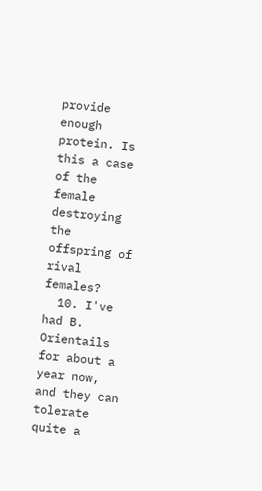provide enough protein. Is this a case of the female destroying the offspring of rival females?
  10. I've had B. Orientails for about a year now, and they can tolerate quite a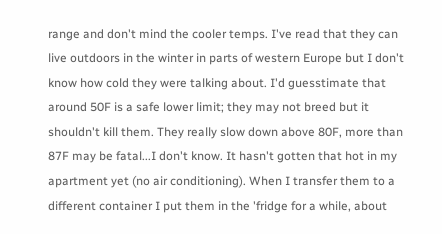range and don't mind the cooler temps. I've read that they can live outdoors in the winter in parts of western Europe but I don't know how cold they were talking about. I'd guesstimate that around 50F is a safe lower limit; they may not breed but it shouldn't kill them. They really slow down above 80F, more than 87F may be fatal...I don't know. It hasn't gotten that hot in my apartment yet (no air conditioning). When I transfer them to a different container I put them in the 'fridge for a while, about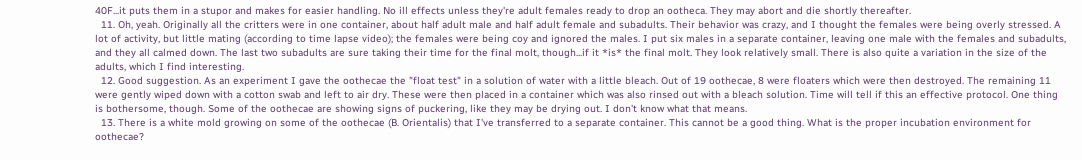40F...it puts them in a stupor and makes for easier handling. No ill effects unless they're adult females ready to drop an ootheca. They may abort and die shortly thereafter.
  11. Oh, yeah. Originally all the critters were in one container, about half adult male and half adult female and subadults. Their behavior was crazy, and I thought the females were being overly stressed. A lot of activity, but little mating (according to time lapse video); the females were being coy and ignored the males. I put six males in a separate container, leaving one male with the females and subadults, and they all calmed down. The last two subadults are sure taking their time for the final molt, though...if it *is* the final molt. They look relatively small. There is also quite a variation in the size of the adults, which I find interesting.
  12. Good suggestion. As an experiment I gave the oothecae the "float test" in a solution of water with a little bleach. Out of 19 oothecae, 8 were floaters which were then destroyed. The remaining 11 were gently wiped down with a cotton swab and left to air dry. These were then placed in a container which was also rinsed out with a bleach solution. Time will tell if this an effective protocol. One thing is bothersome, though. Some of the oothecae are showing signs of puckering, like they may be drying out. I don't know what that means.
  13. There is a white mold growing on some of the oothecae (B. Orientalis) that I've transferred to a separate container. This cannot be a good thing. What is the proper incubation environment for oothecae?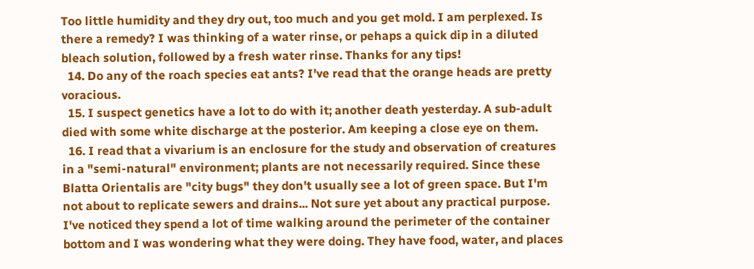Too little humidity and they dry out, too much and you get mold. I am perplexed. Is there a remedy? I was thinking of a water rinse, or pehaps a quick dip in a diluted bleach solution, followed by a fresh water rinse. Thanks for any tips!
  14. Do any of the roach species eat ants? I've read that the orange heads are pretty voracious.
  15. I suspect genetics have a lot to do with it; another death yesterday. A sub-adult died with some white discharge at the posterior. Am keeping a close eye on them.
  16. I read that a vivarium is an enclosure for the study and observation of creatures in a "semi-natural" environment; plants are not necessarily required. Since these Blatta Orientalis are "city bugs" they don't usually see a lot of green space. But I'm not about to replicate sewers and drains... Not sure yet about any practical purpose. I've noticed they spend a lot of time walking around the perimeter of the container bottom and I was wondering what they were doing. They have food, water, and places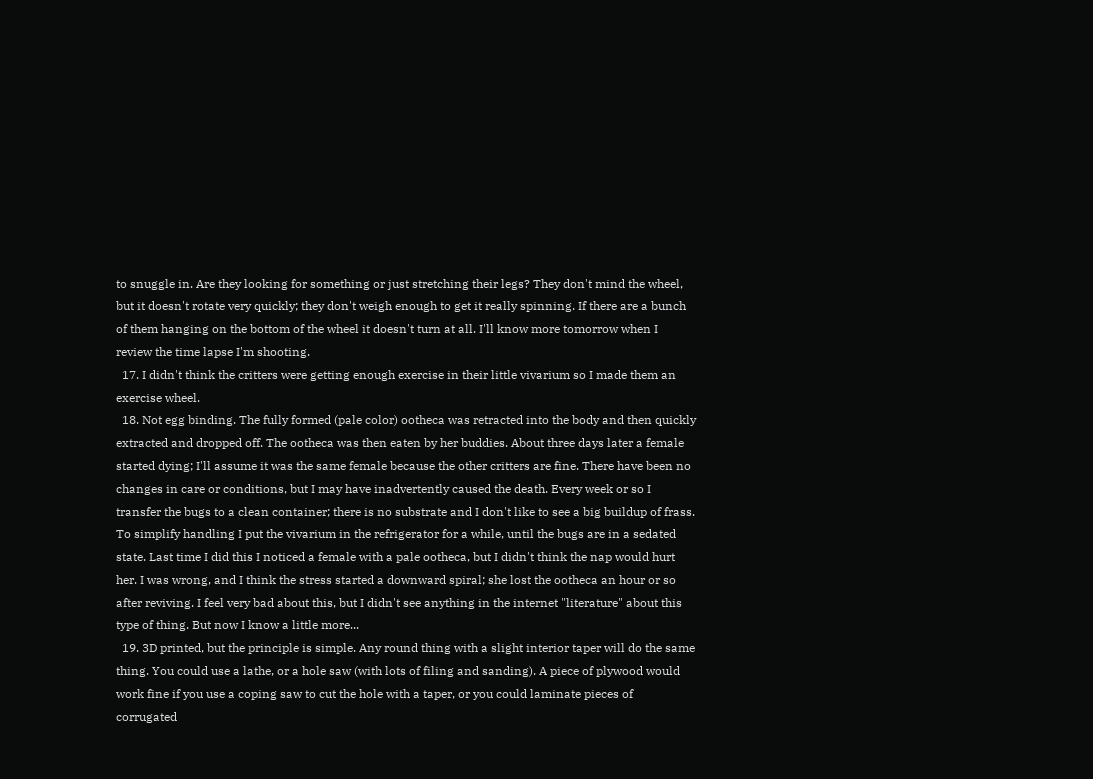to snuggle in. Are they looking for something or just stretching their legs? They don't mind the wheel, but it doesn't rotate very quickly; they don't weigh enough to get it really spinning. If there are a bunch of them hanging on the bottom of the wheel it doesn't turn at all. I'll know more tomorrow when I review the time lapse I'm shooting.
  17. I didn't think the critters were getting enough exercise in their little vivarium so I made them an exercise wheel.
  18. Not egg binding. The fully formed (pale color) ootheca was retracted into the body and then quickly extracted and dropped off. The ootheca was then eaten by her buddies. About three days later a female started dying; I'll assume it was the same female because the other critters are fine. There have been no changes in care or conditions, but I may have inadvertently caused the death. Every week or so I transfer the bugs to a clean container; there is no substrate and I don't like to see a big buildup of frass. To simplify handling I put the vivarium in the refrigerator for a while, until the bugs are in a sedated state. Last time I did this I noticed a female with a pale ootheca, but I didn't think the nap would hurt her. I was wrong, and I think the stress started a downward spiral; she lost the ootheca an hour or so after reviving. I feel very bad about this, but I didn't see anything in the internet "literature" about this type of thing. But now I know a little more...
  19. 3D printed, but the principle is simple. Any round thing with a slight interior taper will do the same thing. You could use a lathe, or a hole saw (with lots of filing and sanding). A piece of plywood would work fine if you use a coping saw to cut the hole with a taper, or you could laminate pieces of corrugated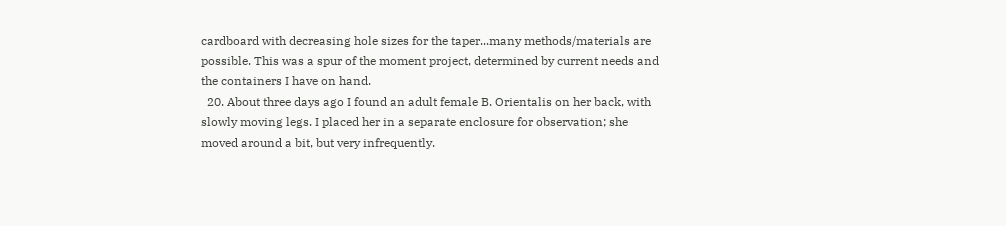cardboard with decreasing hole sizes for the taper...many methods/materials are possible. This was a spur of the moment project, determined by current needs and the containers I have on hand.
  20. About three days ago I found an adult female B. Orientalis on her back, with slowly moving legs. I placed her in a separate enclosure for observation; she moved around a bit, but very infrequently.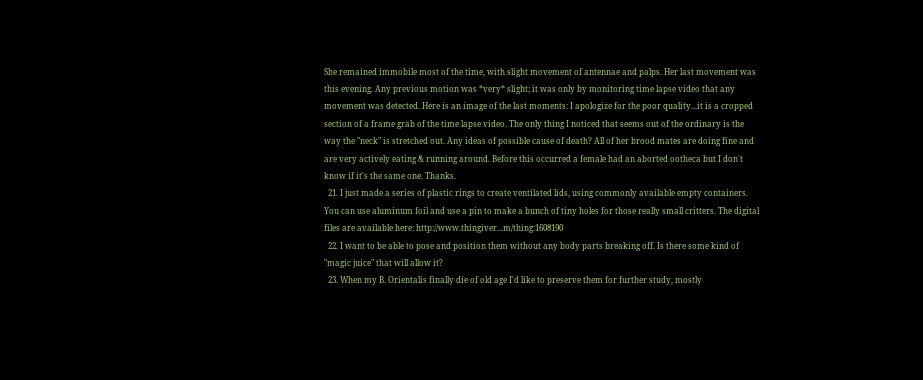She remained immobile most of the time, with slight movement of antennae and palps. Her last movement was this evening. Any previous motion was *very* slight; it was only by monitoring time lapse video that any movement was detected. Here is an image of the last moments: I apologize for the poor quality...it is a cropped section of a frame grab of the time lapse video. The only thing I noticed that seems out of the ordinary is the way the "neck" is stretched out. Any ideas of possible cause of death? All of her brood mates are doing fine and are very actively eating & running around. Before this occurred a female had an aborted ootheca but I don't know if it's the same one. Thanks.
  21. I just made a series of plastic rings to create ventilated lids, using commonly available empty containers. You can use aluminum foil and use a pin to make a bunch of tiny holes for those really small critters. The digital files are available here: http://www.thingiver...m/thing:1608190
  22. I want to be able to pose and position them without any body parts breaking off. Is there some kind of "magic juice" that will allow it?
  23. When my B. Orientalis finally die of old age I'd like to preserve them for further study, mostly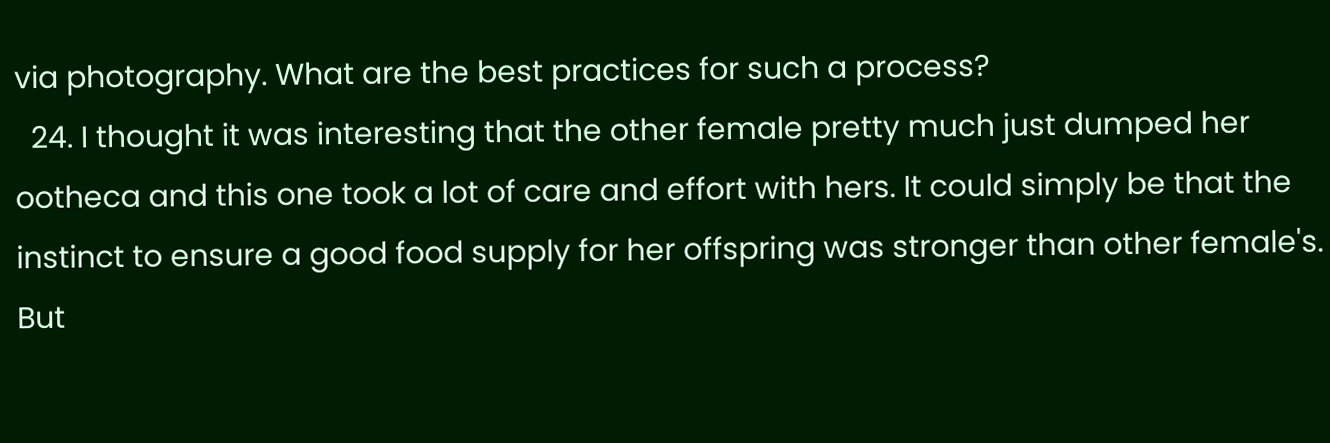via photography. What are the best practices for such a process?
  24. I thought it was interesting that the other female pretty much just dumped her ootheca and this one took a lot of care and effort with hers. It could simply be that the instinct to ensure a good food supply for her offspring was stronger than other female's. But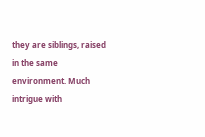they are siblings, raised in the same environment. Much intrigue with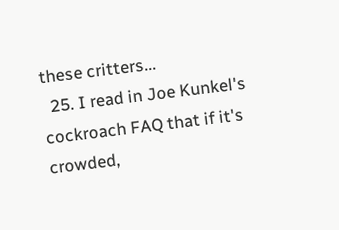these critters...
  25. I read in Joe Kunkel's cockroach FAQ that if it's crowded,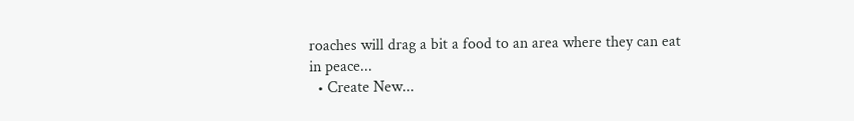roaches will drag a bit a food to an area where they can eat in peace...
  • Create New...